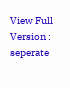View Full Version : seperate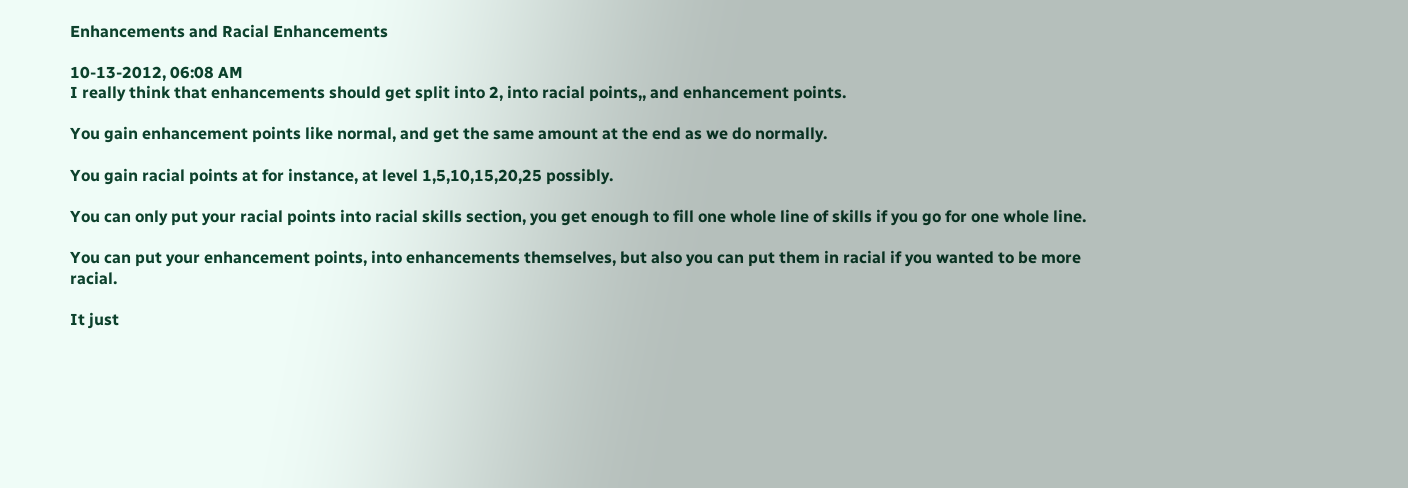Enhancements and Racial Enhancements

10-13-2012, 06:08 AM
I really think that enhancements should get split into 2, into racial points,, and enhancement points.

You gain enhancement points like normal, and get the same amount at the end as we do normally.

You gain racial points at for instance, at level 1,5,10,15,20,25 possibly.

You can only put your racial points into racial skills section, you get enough to fill one whole line of skills if you go for one whole line.

You can put your enhancement points, into enhancements themselves, but also you can put them in racial if you wanted to be more racial.

It just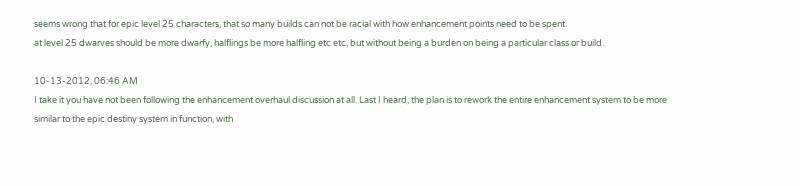seems wrong that for epic level 25 characters, that so many builds can not be racial with how enhancement points need to be spent.
at level 25 dwarves should be more dwarfy, halflings be more halfling etc etc, but without being a burden on being a particular class or build.

10-13-2012, 06:46 AM
I take it you have not been following the enhancement overhaul discussion at all. Last I heard, the plan is to rework the entire enhancement system to be more similar to the epic destiny system in function, with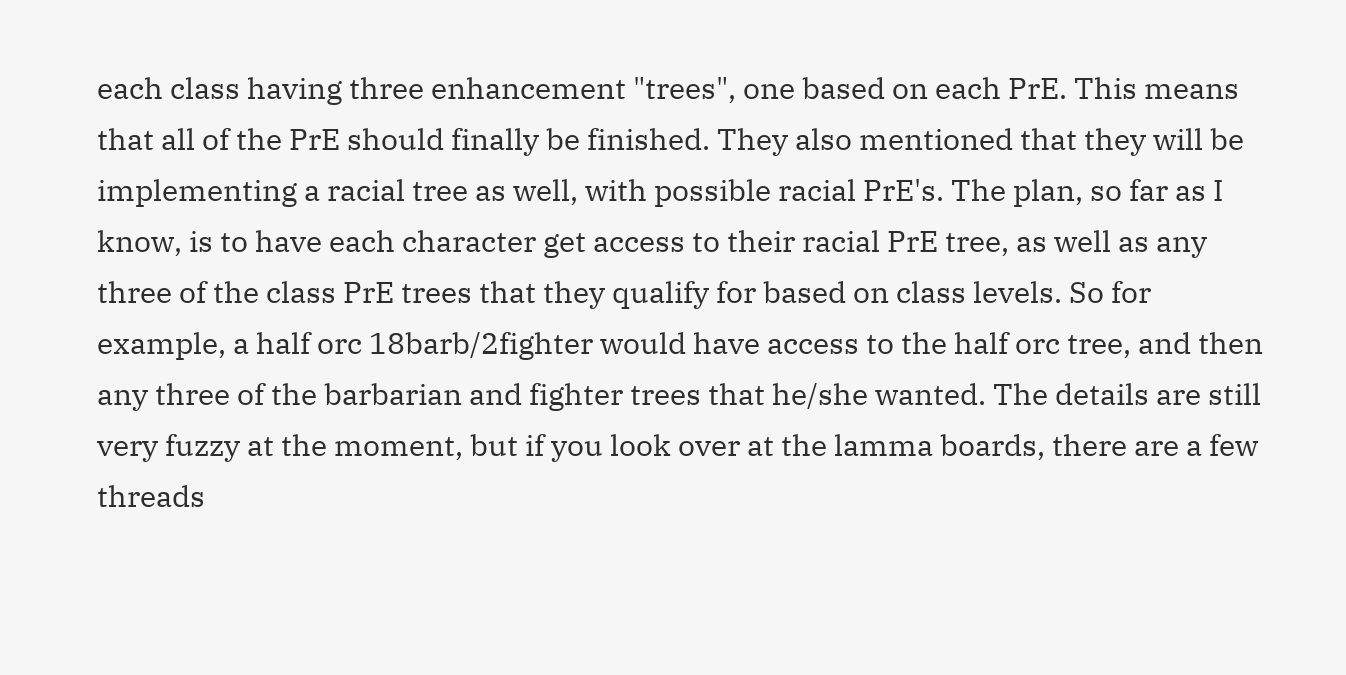each class having three enhancement "trees", one based on each PrE. This means that all of the PrE should finally be finished. They also mentioned that they will be implementing a racial tree as well, with possible racial PrE's. The plan, so far as I know, is to have each character get access to their racial PrE tree, as well as any three of the class PrE trees that they qualify for based on class levels. So for example, a half orc 18barb/2fighter would have access to the half orc tree, and then any three of the barbarian and fighter trees that he/she wanted. The details are still very fuzzy at the moment, but if you look over at the lamma boards, there are a few threads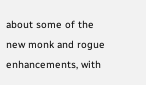about some of the new monk and rogue enhancements, with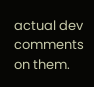actual dev comments on them.